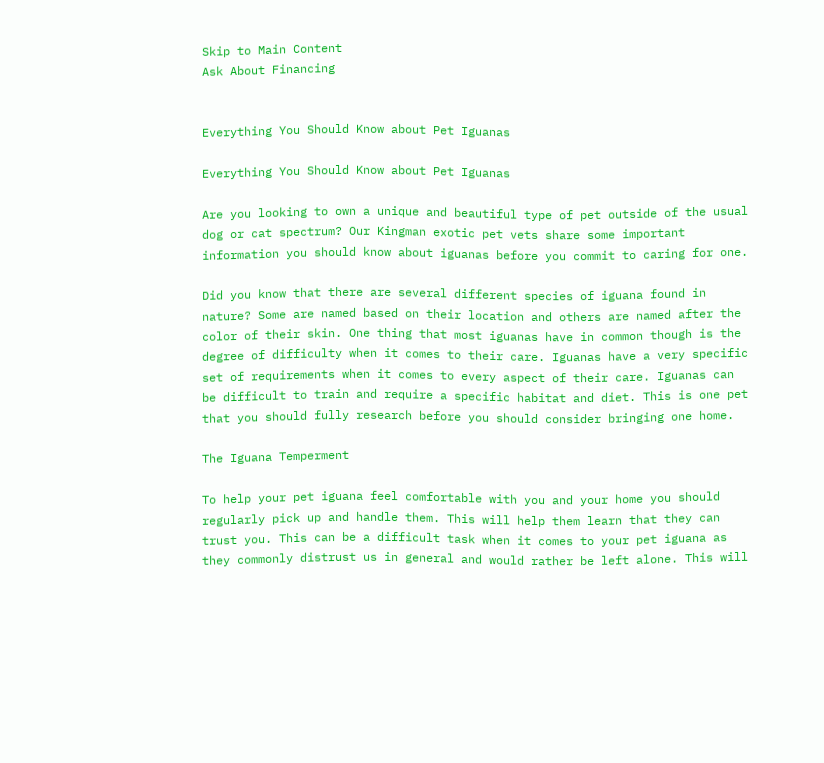Skip to Main Content
Ask About Financing


Everything You Should Know about Pet Iguanas

Everything You Should Know about Pet Iguanas

Are you looking to own a unique and beautiful type of pet outside of the usual dog or cat spectrum? Our Kingman exotic pet vets share some important information you should know about iguanas before you commit to caring for one.

Did you know that there are several different species of iguana found in nature? Some are named based on their location and others are named after the color of their skin. One thing that most iguanas have in common though is the degree of difficulty when it comes to their care. Iguanas have a very specific set of requirements when it comes to every aspect of their care. Iguanas can be difficult to train and require a specific habitat and diet. This is one pet that you should fully research before you should consider bringing one home.

The Iguana Temperment

To help your pet iguana feel comfortable with you and your home you should regularly pick up and handle them. This will help them learn that they can trust you. This can be a difficult task when it comes to your pet iguana as they commonly distrust us in general and would rather be left alone. This will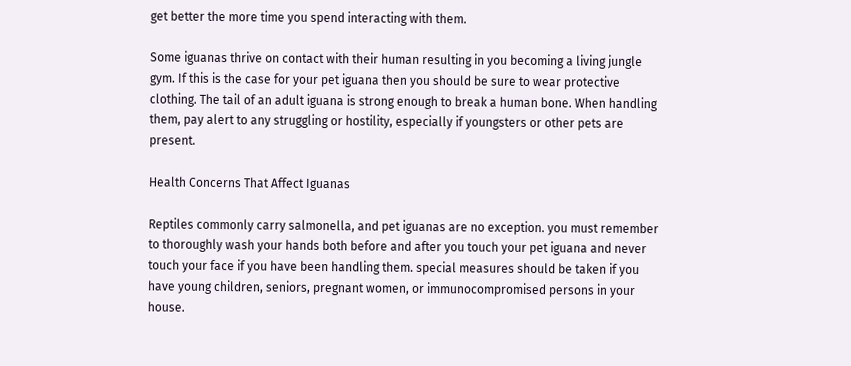get better the more time you spend interacting with them.

Some iguanas thrive on contact with their human resulting in you becoming a living jungle gym. If this is the case for your pet iguana then you should be sure to wear protective clothing. The tail of an adult iguana is strong enough to break a human bone. When handling them, pay alert to any struggling or hostility, especially if youngsters or other pets are present.

Health Concerns That Affect Iguanas

Reptiles commonly carry salmonella, and pet iguanas are no exception. you must remember to thoroughly wash your hands both before and after you touch your pet iguana and never touch your face if you have been handling them. special measures should be taken if you have young children, seniors, pregnant women, or immunocompromised persons in your house.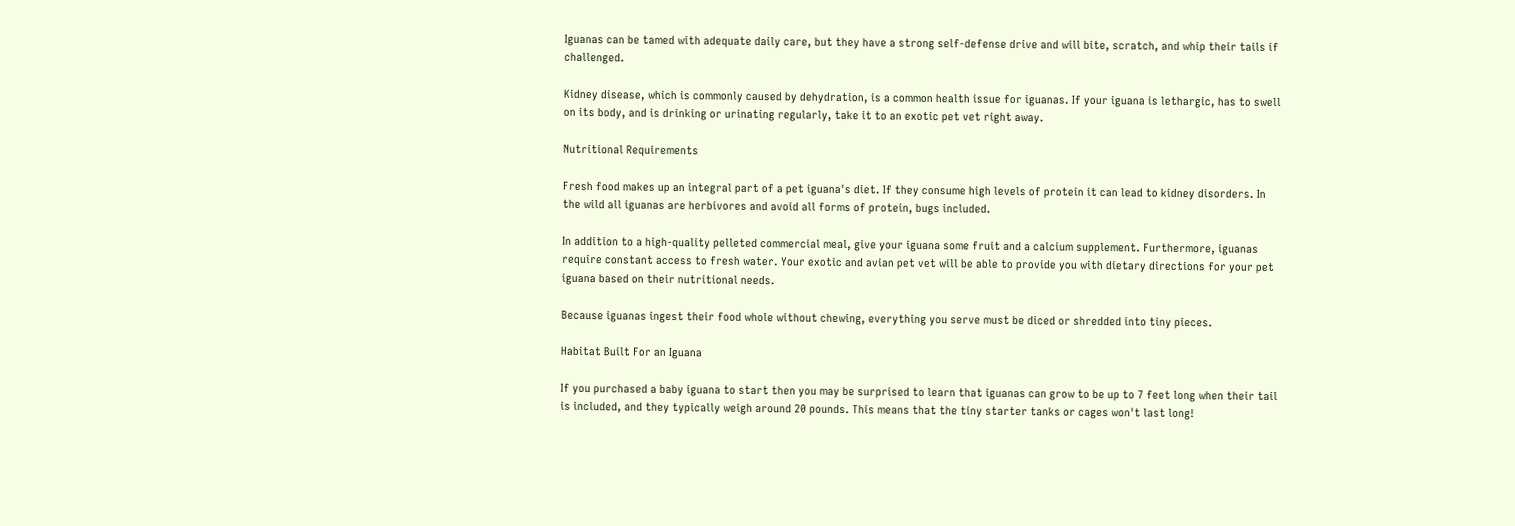Iguanas can be tamed with adequate daily care, but they have a strong self-defense drive and will bite, scratch, and whip their tails if challenged.

Kidney disease, which is commonly caused by dehydration, is a common health issue for iguanas. If your iguana is lethargic, has to swell on its body, and is drinking or urinating regularly, take it to an exotic pet vet right away.

Nutritional Requirements

Fresh food makes up an integral part of a pet iguana's diet. If they consume high levels of protein it can lead to kidney disorders. In the wild all iguanas are herbivores and avoid all forms of protein, bugs included.

In addition to a high-quality pelleted commercial meal, give your iguana some fruit and a calcium supplement. Furthermore, iguanas require constant access to fresh water. Your exotic and avian pet vet will be able to provide you with dietary directions for your pet iguana based on their nutritional needs.

Because iguanas ingest their food whole without chewing, everything you serve must be diced or shredded into tiny pieces.

Habitat Built For an Iguana

If you purchased a baby iguana to start then you may be surprised to learn that iguanas can grow to be up to 7 feet long when their tail is included, and they typically weigh around 20 pounds. This means that the tiny starter tanks or cages won't last long!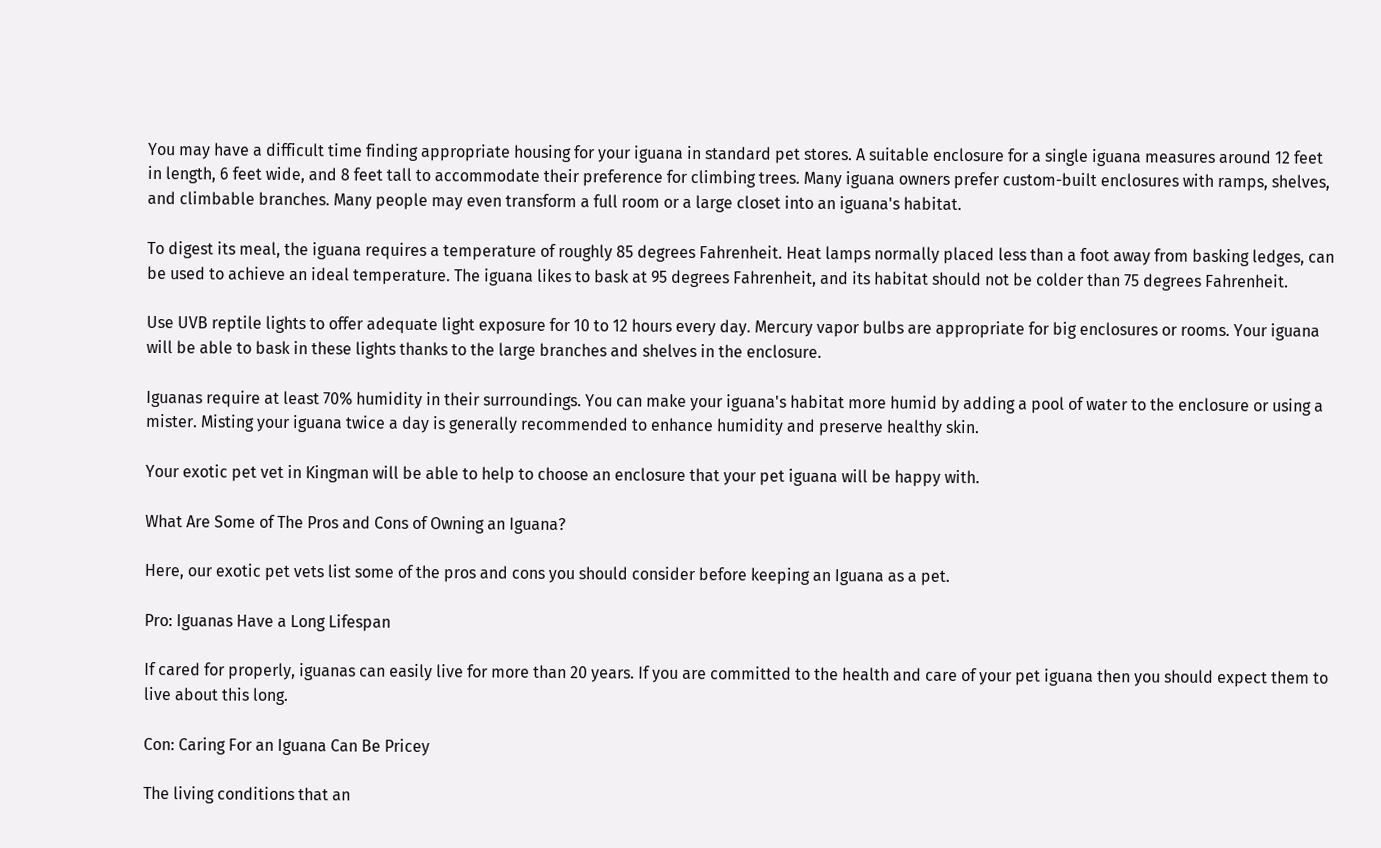You may have a difficult time finding appropriate housing for your iguana in standard pet stores. A suitable enclosure for a single iguana measures around 12 feet in length, 6 feet wide, and 8 feet tall to accommodate their preference for climbing trees. Many iguana owners prefer custom-built enclosures with ramps, shelves, and climbable branches. Many people may even transform a full room or a large closet into an iguana's habitat.

To digest its meal, the iguana requires a temperature of roughly 85 degrees Fahrenheit. Heat lamps normally placed less than a foot away from basking ledges, can be used to achieve an ideal temperature. The iguana likes to bask at 95 degrees Fahrenheit, and its habitat should not be colder than 75 degrees Fahrenheit.

Use UVB reptile lights to offer adequate light exposure for 10 to 12 hours every day. Mercury vapor bulbs are appropriate for big enclosures or rooms. Your iguana will be able to bask in these lights thanks to the large branches and shelves in the enclosure.

Iguanas require at least 70% humidity in their surroundings. You can make your iguana's habitat more humid by adding a pool of water to the enclosure or using a mister. Misting your iguana twice a day is generally recommended to enhance humidity and preserve healthy skin.

Your exotic pet vet in Kingman will be able to help to choose an enclosure that your pet iguana will be happy with.

What Are Some of The Pros and Cons of Owning an Iguana?

Here, our exotic pet vets list some of the pros and cons you should consider before keeping an Iguana as a pet.

Pro: Iguanas Have a Long Lifespan

If cared for properly, iguanas can easily live for more than 20 years. If you are committed to the health and care of your pet iguana then you should expect them to live about this long.

Con: Caring For an Iguana Can Be Pricey

The living conditions that an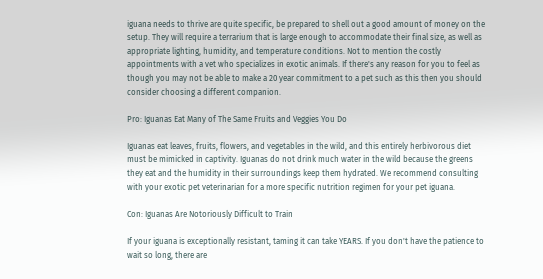iguana needs to thrive are quite specific, be prepared to shell out a good amount of money on the setup. They will require a terrarium that is large enough to accommodate their final size, as well as appropriate lighting, humidity, and temperature conditions. Not to mention the costly appointments with a vet who specializes in exotic animals. If there's any reason for you to feel as though you may not be able to make a 20 year commitment to a pet such as this then you should consider choosing a different companion.

Pro: Iguanas Eat Many of The Same Fruits and Veggies You Do

Iguanas eat leaves, fruits, flowers, and vegetables in the wild, and this entirely herbivorous diet must be mimicked in captivity. Iguanas do not drink much water in the wild because the greens they eat and the humidity in their surroundings keep them hydrated. We recommend consulting with your exotic pet veterinarian for a more specific nutrition regimen for your pet iguana.

Con: Iguanas Are Notoriously Difficult to Train

If your iguana is exceptionally resistant, taming it can take YEARS. If you don't have the patience to wait so long, there are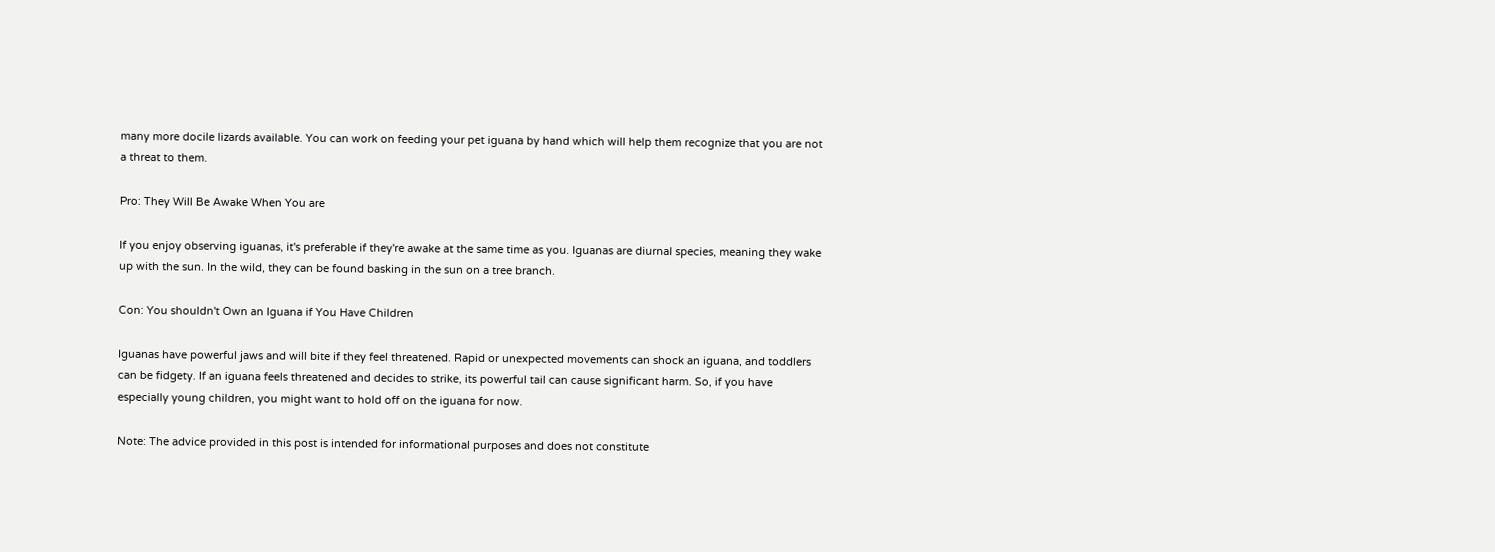many more docile lizards available. You can work on feeding your pet iguana by hand which will help them recognize that you are not a threat to them.

Pro: They Will Be Awake When You are

If you enjoy observing iguanas, it's preferable if they're awake at the same time as you. Iguanas are diurnal species, meaning they wake up with the sun. In the wild, they can be found basking in the sun on a tree branch.

Con: You shouldn't Own an Iguana if You Have Children

Iguanas have powerful jaws and will bite if they feel threatened. Rapid or unexpected movements can shock an iguana, and toddlers can be fidgety. If an iguana feels threatened and decides to strike, its powerful tail can cause significant harm. So, if you have especially young children, you might want to hold off on the iguana for now.

Note: The advice provided in this post is intended for informational purposes and does not constitute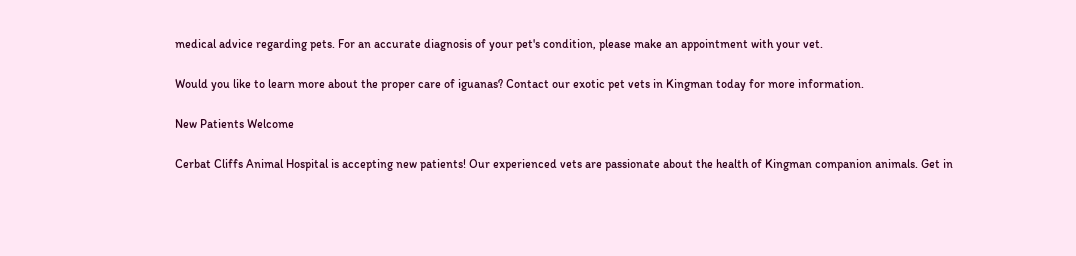medical advice regarding pets. For an accurate diagnosis of your pet's condition, please make an appointment with your vet.

Would you like to learn more about the proper care of iguanas? Contact our exotic pet vets in Kingman today for more information.

New Patients Welcome

Cerbat Cliffs Animal Hospital is accepting new patients! Our experienced vets are passionate about the health of Kingman companion animals. Get in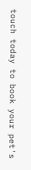touch today to book your pet's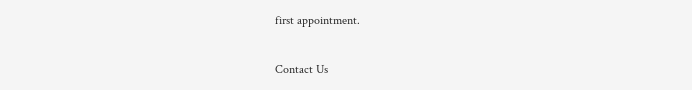first appointment.

Contact Us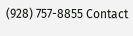(928) 757-8855 Contact